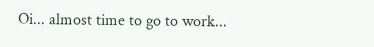Oi... almost time to go to work...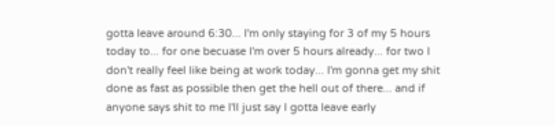gotta leave around 6:30... I'm only staying for 3 of my 5 hours today to... for one becuase I'm over 5 hours already... for two I don't really feel like being at work today... I'm gonna get my shit done as fast as possible then get the hell out of there... and if anyone says shit to me I'll just say I gotta leave early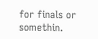for finals or somethin.